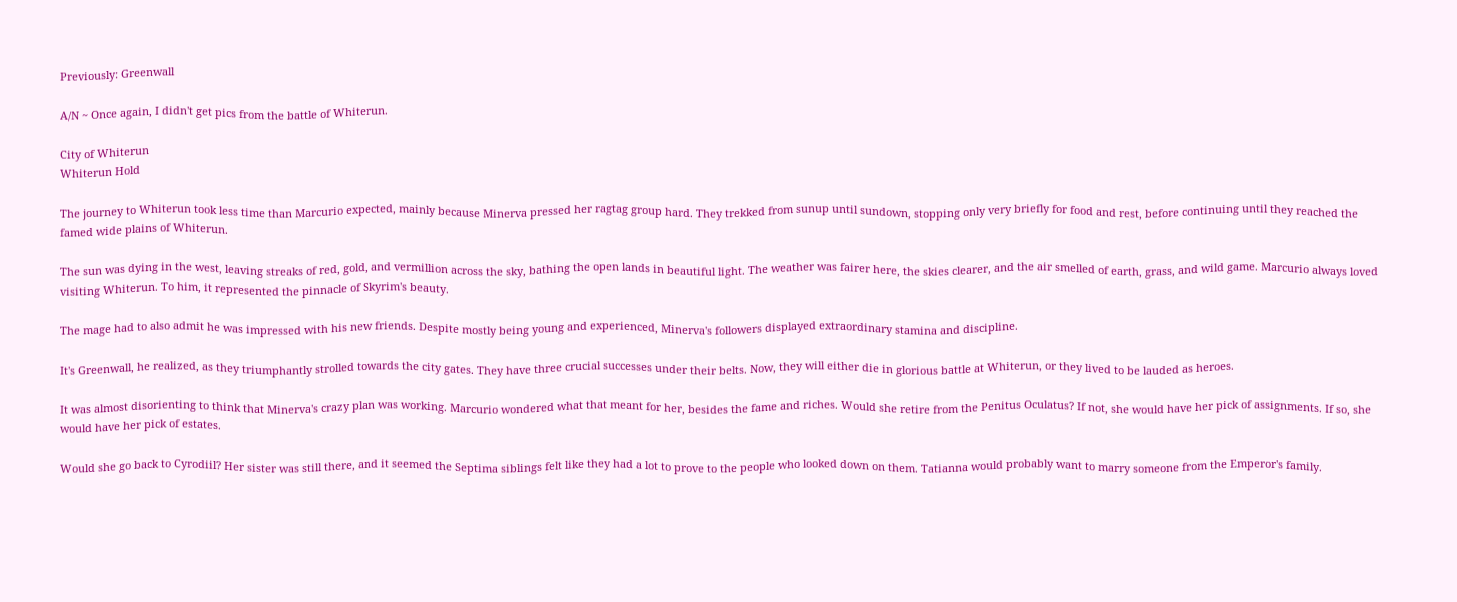Previously: Greenwall

A/N ~ Once again, I didn't get pics from the battle of Whiterun.

City of Whiterun
Whiterun Hold

The journey to Whiterun took less time than Marcurio expected, mainly because Minerva pressed her ragtag group hard. They trekked from sunup until sundown, stopping only very briefly for food and rest, before continuing until they reached the famed wide plains of Whiterun.

The sun was dying in the west, leaving streaks of red, gold, and vermillion across the sky, bathing the open lands in beautiful light. The weather was fairer here, the skies clearer, and the air smelled of earth, grass, and wild game. Marcurio always loved visiting Whiterun. To him, it represented the pinnacle of Skyrim's beauty.

The mage had to also admit he was impressed with his new friends. Despite mostly being young and experienced, Minerva's followers displayed extraordinary stamina and discipline.

It's Greenwall, he realized, as they triumphantly strolled towards the city gates. They have three crucial successes under their belts. Now, they will either die in glorious battle at Whiterun, or they lived to be lauded as heroes.

It was almost disorienting to think that Minerva's crazy plan was working. Marcurio wondered what that meant for her, besides the fame and riches. Would she retire from the Penitus Oculatus? If not, she would have her pick of assignments. If so, she would have her pick of estates.

Would she go back to Cyrodiil? Her sister was still there, and it seemed the Septima siblings felt like they had a lot to prove to the people who looked down on them. Tatianna would probably want to marry someone from the Emperor's family.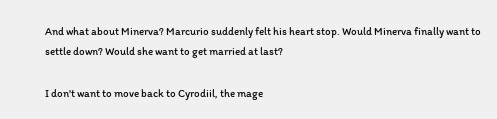And what about Minerva? Marcurio suddenly felt his heart stop. Would Minerva finally want to settle down? Would she want to get married at last?

I don't want to move back to Cyrodiil, the mage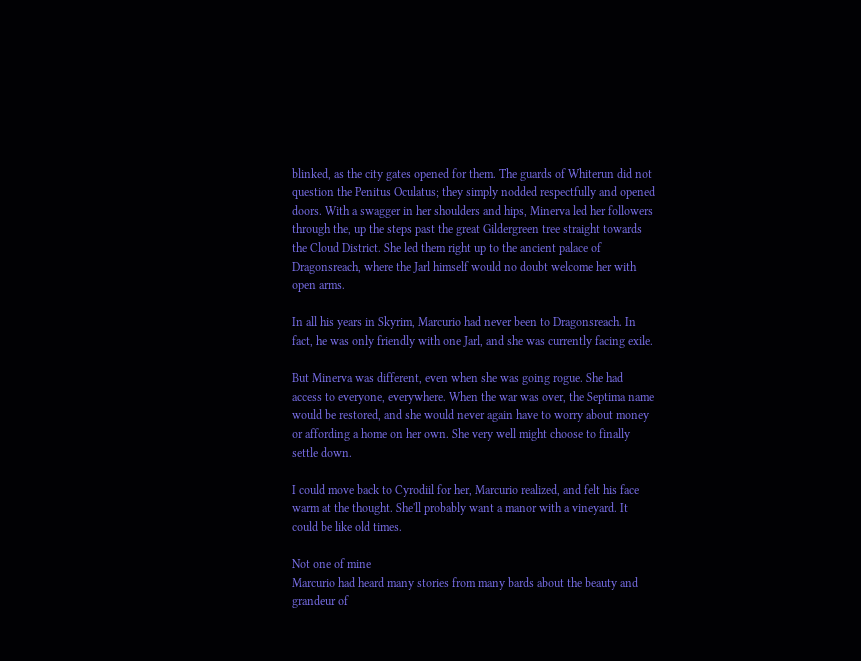blinked, as the city gates opened for them. The guards of Whiterun did not question the Penitus Oculatus; they simply nodded respectfully and opened doors. With a swagger in her shoulders and hips, Minerva led her followers through the, up the steps past the great Gildergreen tree straight towards the Cloud District. She led them right up to the ancient palace of Dragonsreach, where the Jarl himself would no doubt welcome her with open arms.

In all his years in Skyrim, Marcurio had never been to Dragonsreach. In fact, he was only friendly with one Jarl, and she was currently facing exile.

But Minerva was different, even when she was going rogue. She had access to everyone, everywhere. When the war was over, the Septima name would be restored, and she would never again have to worry about money or affording a home on her own. She very well might choose to finally settle down.

I could move back to Cyrodiil for her, Marcurio realized, and felt his face warm at the thought. She'll probably want a manor with a vineyard. It could be like old times.

Not one of mine
Marcurio had heard many stories from many bards about the beauty and grandeur of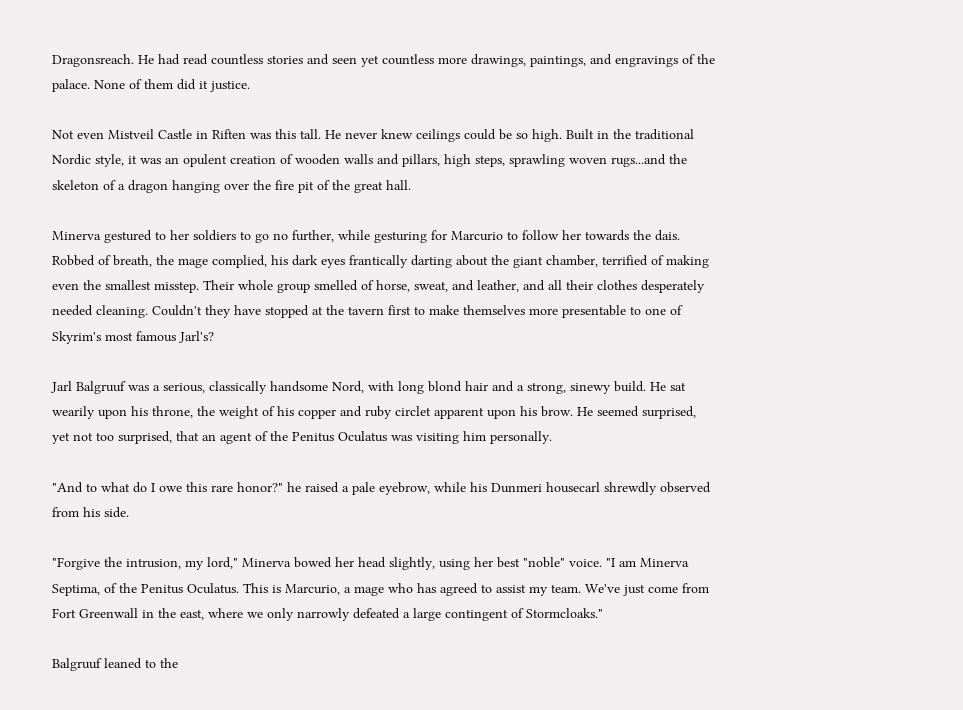Dragonsreach. He had read countless stories and seen yet countless more drawings, paintings, and engravings of the palace. None of them did it justice.

Not even Mistveil Castle in Riften was this tall. He never knew ceilings could be so high. Built in the traditional Nordic style, it was an opulent creation of wooden walls and pillars, high steps, sprawling woven rugs...and the skeleton of a dragon hanging over the fire pit of the great hall.

Minerva gestured to her soldiers to go no further, while gesturing for Marcurio to follow her towards the dais. Robbed of breath, the mage complied, his dark eyes frantically darting about the giant chamber, terrified of making even the smallest misstep. Their whole group smelled of horse, sweat, and leather, and all their clothes desperately needed cleaning. Couldn't they have stopped at the tavern first to make themselves more presentable to one of Skyrim's most famous Jarl's?

Jarl Balgruuf was a serious, classically handsome Nord, with long blond hair and a strong, sinewy build. He sat wearily upon his throne, the weight of his copper and ruby circlet apparent upon his brow. He seemed surprised, yet not too surprised, that an agent of the Penitus Oculatus was visiting him personally.

"And to what do I owe this rare honor?" he raised a pale eyebrow, while his Dunmeri housecarl shrewdly observed from his side.

"Forgive the intrusion, my lord," Minerva bowed her head slightly, using her best "noble" voice. "I am Minerva Septima, of the Penitus Oculatus. This is Marcurio, a mage who has agreed to assist my team. We've just come from Fort Greenwall in the east, where we only narrowly defeated a large contingent of Stormcloaks."

Balgruuf leaned to the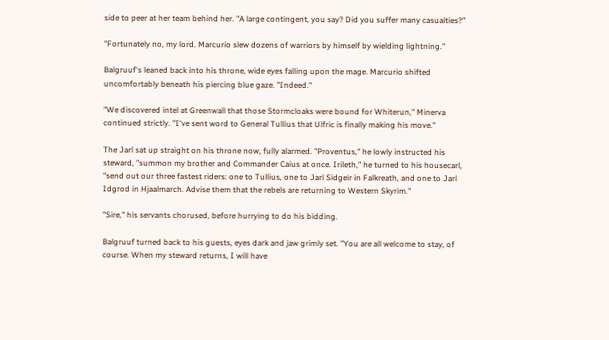side to peer at her team behind her. "A large contingent, you say? Did you suffer many casualties?"

"Fortunately no, my lord. Marcurio slew dozens of warriors by himself by wielding lightning."

Balgruuf's leaned back into his throne, wide eyes falling upon the mage. Marcurio shifted uncomfortably beneath his piercing blue gaze. "Indeed."

"We discovered intel at Greenwall that those Stormcloaks were bound for Whiterun," Minerva continued strictly. "I've sent word to General Tullius that Ulfric is finally making his move."

The Jarl sat up straight on his throne now, fully alarmed. "Proventus," he lowly instructed his steward, "summon my brother and Commander Caius at once. Irileth," he turned to his housecarl, "send out our three fastest riders: one to Tullius, one to Jarl Sidgeir in Falkreath, and one to Jarl Idgrod in Hjaalmarch. Advise them that the rebels are returning to Western Skyrim."

"Sire," his servants chorused, before hurrying to do his bidding.

Balgruuf turned back to his guests, eyes dark and jaw grimly set. "You are all welcome to stay, of course. When my steward returns, I will have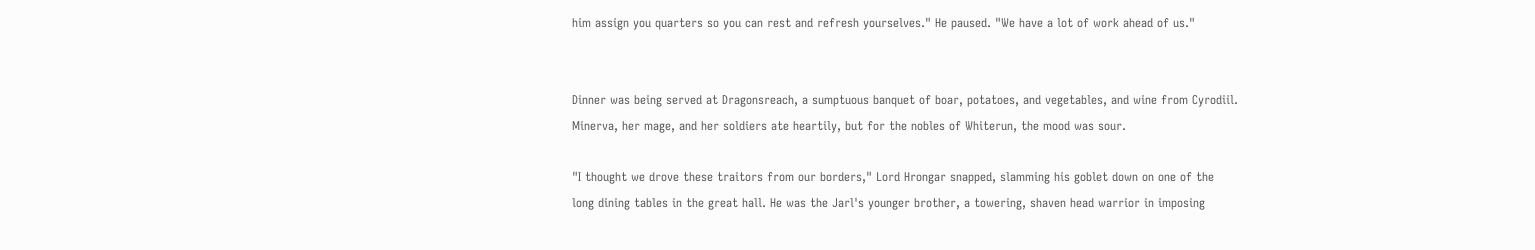him assign you quarters so you can rest and refresh yourselves." He paused. "We have a lot of work ahead of us."


Dinner was being served at Dragonsreach, a sumptuous banquet of boar, potatoes, and vegetables, and wine from Cyrodiil. Minerva, her mage, and her soldiers ate heartily, but for the nobles of Whiterun, the mood was sour.

"I thought we drove these traitors from our borders," Lord Hrongar snapped, slamming his goblet down on one of the long dining tables in the great hall. He was the Jarl's younger brother, a towering, shaven head warrior in imposing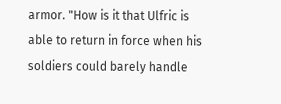armor. "How is it that Ulfric is able to return in force when his soldiers could barely handle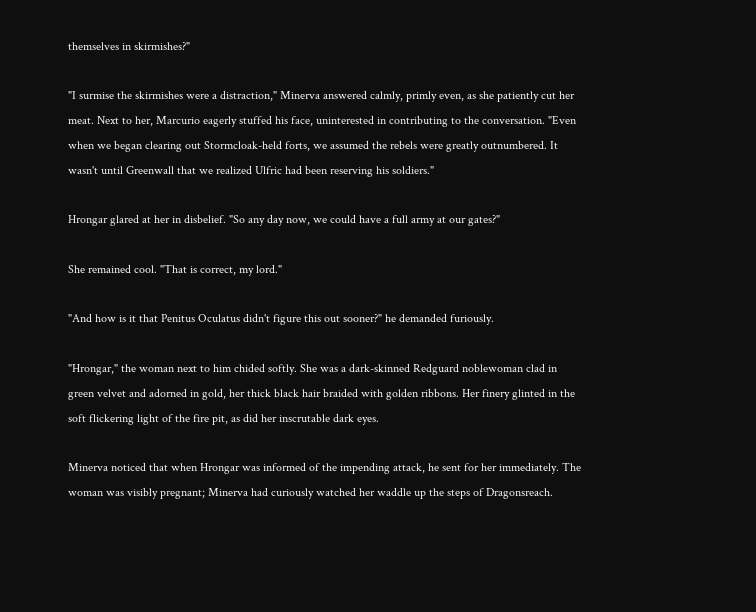themselves in skirmishes?"

"I surmise the skirmishes were a distraction," Minerva answered calmly, primly even, as she patiently cut her meat. Next to her, Marcurio eagerly stuffed his face, uninterested in contributing to the conversation. "Even when we began clearing out Stormcloak-held forts, we assumed the rebels were greatly outnumbered. It wasn't until Greenwall that we realized Ulfric had been reserving his soldiers."

Hrongar glared at her in disbelief. "So any day now, we could have a full army at our gates?"

She remained cool. "That is correct, my lord."

"And how is it that Penitus Oculatus didn't figure this out sooner?" he demanded furiously.

"Hrongar," the woman next to him chided softly. She was a dark-skinned Redguard noblewoman clad in green velvet and adorned in gold, her thick black hair braided with golden ribbons. Her finery glinted in the soft flickering light of the fire pit, as did her inscrutable dark eyes.

Minerva noticed that when Hrongar was informed of the impending attack, he sent for her immediately. The woman was visibly pregnant; Minerva had curiously watched her waddle up the steps of Dragonsreach.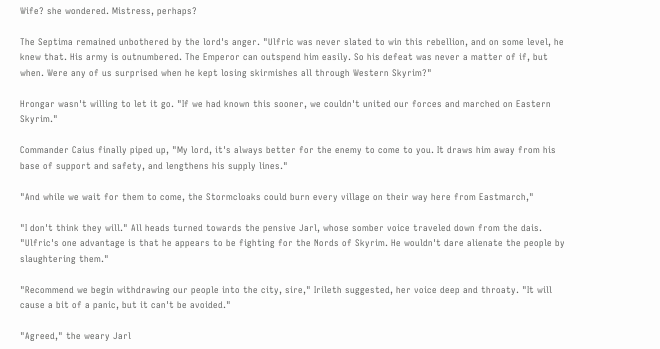Wife? she wondered. Mistress, perhaps?

The Septima remained unbothered by the lord's anger. "Ulfric was never slated to win this rebellion, and on some level, he knew that. His army is outnumbered. The Emperor can outspend him easily. So his defeat was never a matter of if, but when. Were any of us surprised when he kept losing skirmishes all through Western Skyrim?"

Hrongar wasn't willing to let it go. "If we had known this sooner, we couldn't united our forces and marched on Eastern Skyrim."

Commander Caius finally piped up, "My lord, it's always better for the enemy to come to you. It draws him away from his base of support and safety, and lengthens his supply lines."

"And while we wait for them to come, the Stormcloaks could burn every village on their way here from Eastmarch,"

"I don't think they will." All heads turned towards the pensive Jarl, whose somber voice traveled down from the dais. "Ulfric's one advantage is that he appears to be fighting for the Nords of Skyrim. He wouldn't dare alienate the people by slaughtering them."

"Recommend we begin withdrawing our people into the city, sire," Irileth suggested, her voice deep and throaty. "It will cause a bit of a panic, but it can't be avoided."

"Agreed," the weary Jarl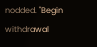nodded. "Begin withdrawal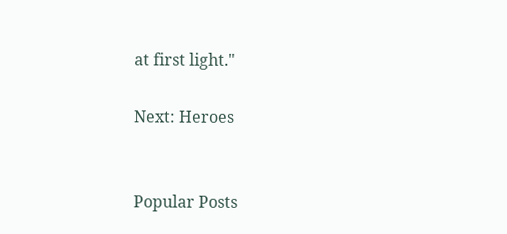at first light."

Next: Heroes


Popular Posts